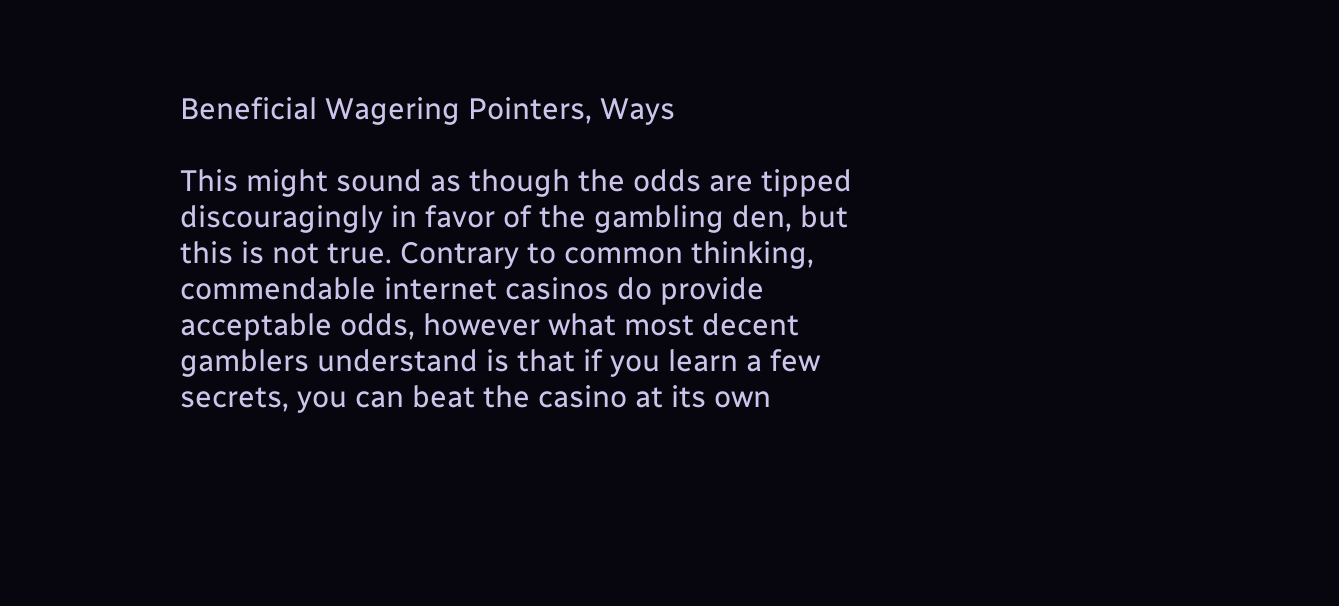Beneficial Wagering Pointers, Ways

This might sound as though the odds are tipped discouragingly in favor of the gambling den, but this is not true. Contrary to common thinking, commendable internet casinos do provide acceptable odds, however what most decent gamblers understand is that if you learn a few secrets, you can beat the casino at its own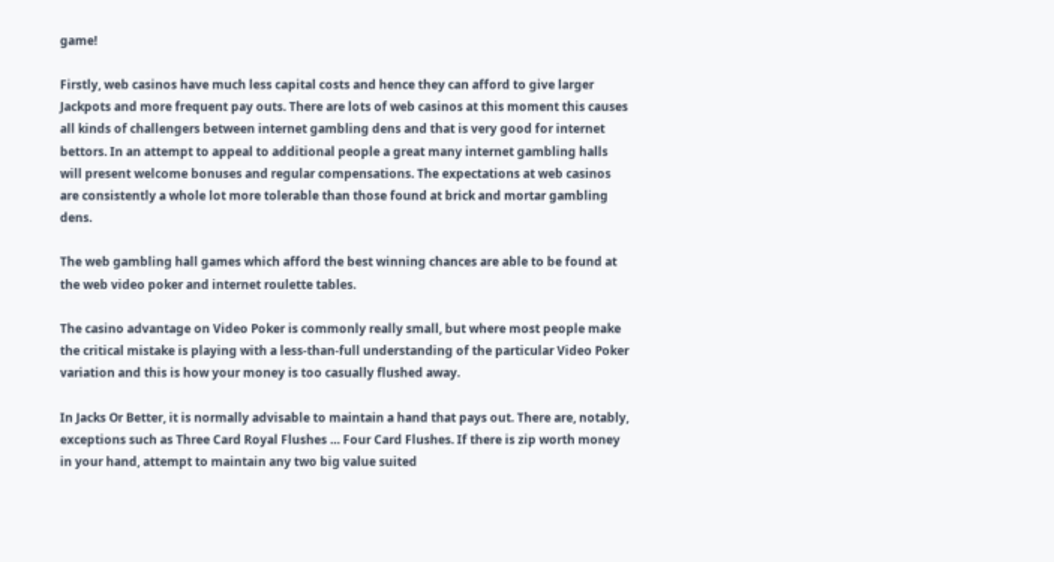game!

Firstly, web casinos have much less capital costs and hence they can afford to give larger Jackpots and more frequent pay outs. There are lots of web casinos at this moment this causes all kinds of challengers between internet gambling dens and that is very good for internet bettors. In an attempt to appeal to additional people a great many internet gambling halls will present welcome bonuses and regular compensations. The expectations at web casinos are consistently a whole lot more tolerable than those found at brick and mortar gambling dens.

The web gambling hall games which afford the best winning chances are able to be found at the web video poker and internet roulette tables.

The casino advantage on Video Poker is commonly really small, but where most people make the critical mistake is playing with a less-than-full understanding of the particular Video Poker variation and this is how your money is too casually flushed away.

In Jacks Or Better, it is normally advisable to maintain a hand that pays out. There are, notably, exceptions such as Three Card Royal Flushes … Four Card Flushes. If there is zip worth money in your hand, attempt to maintain any two big value suited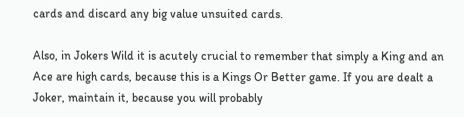cards and discard any big value unsuited cards.

Also, in Jokers Wild it is acutely crucial to remember that simply a King and an Ace are high cards, because this is a Kings Or Better game. If you are dealt a Joker, maintain it, because you will probably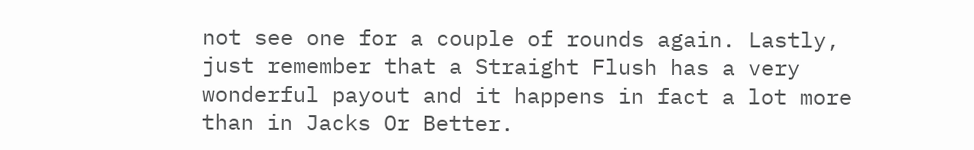not see one for a couple of rounds again. Lastly, just remember that a Straight Flush has a very wonderful payout and it happens in fact a lot more than in Jacks Or Better.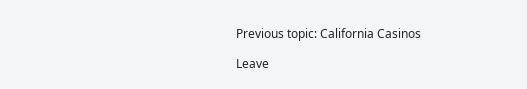Previous topic: California Casinos

Leave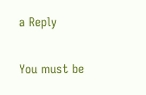a Reply

You must be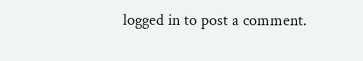logged in to post a comment.